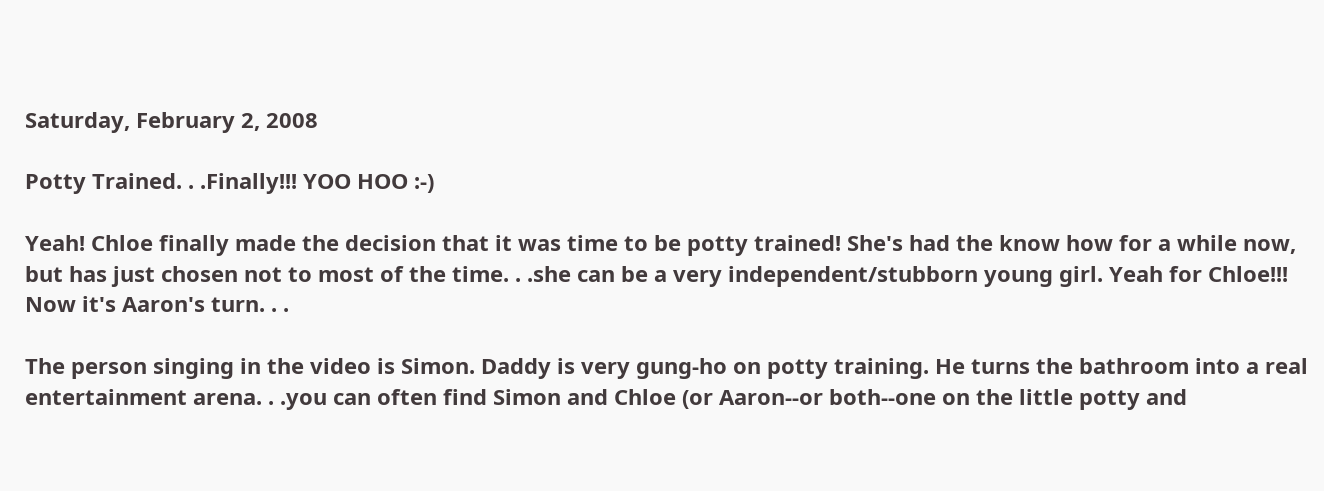Saturday, February 2, 2008

Potty Trained. . .Finally!!! YOO HOO :-)

Yeah! Chloe finally made the decision that it was time to be potty trained! She's had the know how for a while now, but has just chosen not to most of the time. . .she can be a very independent/stubborn young girl. Yeah for Chloe!!! Now it's Aaron's turn. . .

The person singing in the video is Simon. Daddy is very gung-ho on potty training. He turns the bathroom into a real entertainment arena. . .you can often find Simon and Chloe (or Aaron--or both--one on the little potty and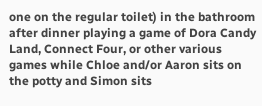one on the regular toilet) in the bathroom after dinner playing a game of Dora Candy Land, Connect Four, or other various games while Chloe and/or Aaron sits on the potty and Simon sits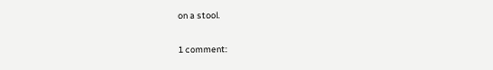on a stool.

1 comment: